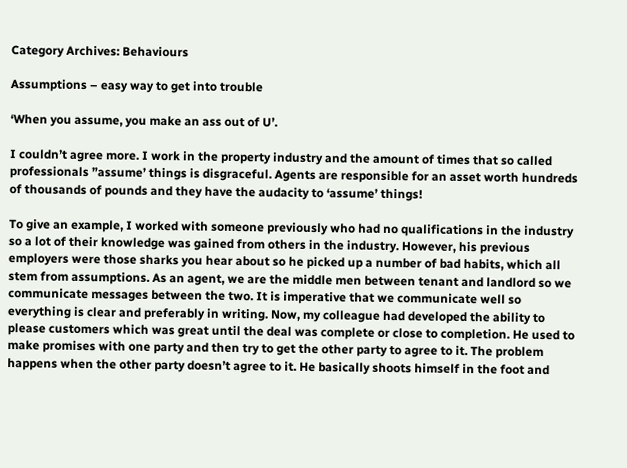Category Archives: Behaviours

Assumptions – easy way to get into trouble

‘When you assume, you make an ass out of U’.

I couldn’t agree more. I work in the property industry and the amount of times that so called professionals ”assume’ things is disgraceful. Agents are responsible for an asset worth hundreds of thousands of pounds and they have the audacity to ‘assume’ things!

To give an example, I worked with someone previously who had no qualifications in the industry so a lot of their knowledge was gained from others in the industry. However, his previous employers were those sharks you hear about so he picked up a number of bad habits, which all stem from assumptions. As an agent, we are the middle men between tenant and landlord so we communicate messages between the two. It is imperative that we communicate well so everything is clear and preferably in writing. Now, my colleague had developed the ability to please customers which was great until the deal was complete or close to completion. He used to make promises with one party and then try to get the other party to agree to it. The problem happens when the other party doesn’t agree to it. He basically shoots himself in the foot and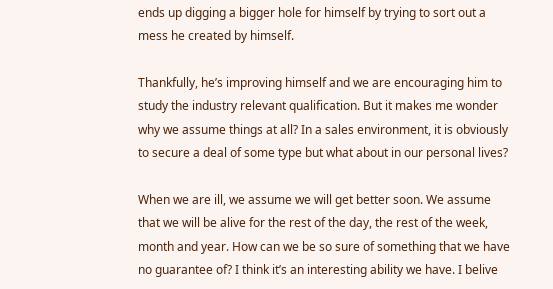ends up digging a bigger hole for himself by trying to sort out a mess he created by himself.

Thankfully, he’s improving himself and we are encouraging him to study the industry relevant qualification. But it makes me wonder why we assume things at all? In a sales environment, it is obviously to secure a deal of some type but what about in our personal lives?

When we are ill, we assume we will get better soon. We assume that we will be alive for the rest of the day, the rest of the week, month and year. How can we be so sure of something that we have no guarantee of? I think it’s an interesting ability we have. I belive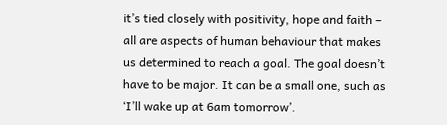it’s tied closely with positivity, hope and faith – all are aspects of human behaviour that makes us determined to reach a goal. The goal doesn’t have to be major. It can be a small one, such as ‘I’ll wake up at 6am tomorrow’.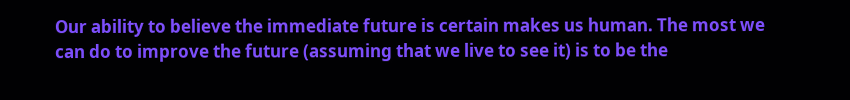Our ability to believe the immediate future is certain makes us human. The most we can do to improve the future (assuming that we live to see it) is to be the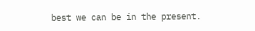best we can be in the present.